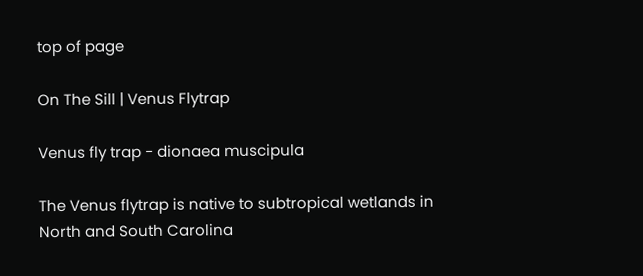top of page

On The Sill | Venus Flytrap

Venus fly trap - dionaea muscipula

The Venus flytrap is native to subtropical wetlands in North and South Carolina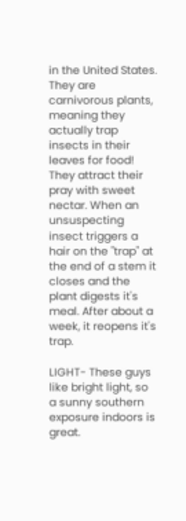in the United States. They are carnivorous plants, meaning they actually trap insects in their leaves for food! They attract their pray with sweet nectar. When an unsuspecting insect triggers a hair on the "trap" at the end of a stem it closes and the plant digests it's meal. After about a week, it reopens it's trap.

LIGHT- These guys like bright light, so a sunny southern exposure indoors is great.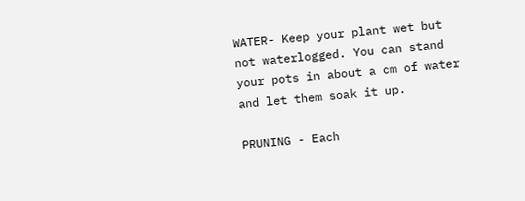WATER- Keep your plant wet but not waterlogged. You can stand your pots in about a cm of water and let them soak it up.

PRUNING - Each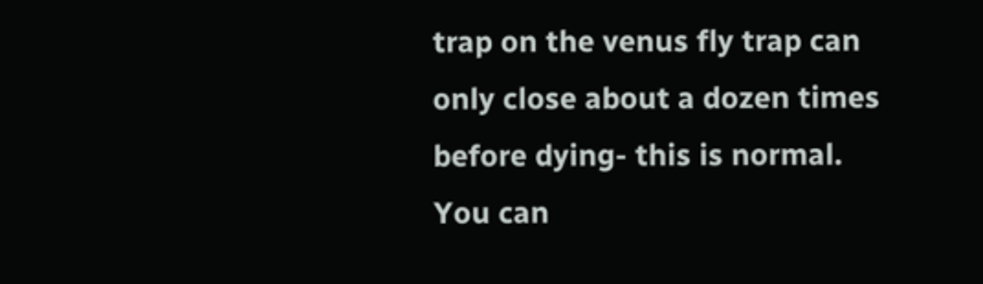trap on the venus fly trap can only close about a dozen times before dying- this is normal. You can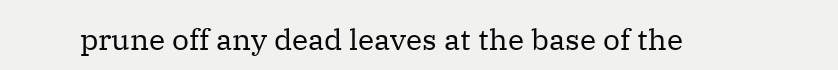prune off any dead leaves at the base of the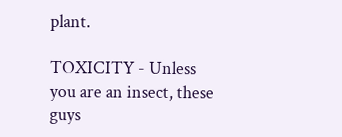plant.

TOXICITY - Unless you are an insect, these guys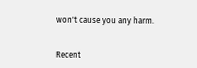won't cause you any harm.


Recent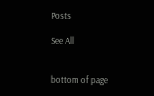Posts

See All


bottom of page